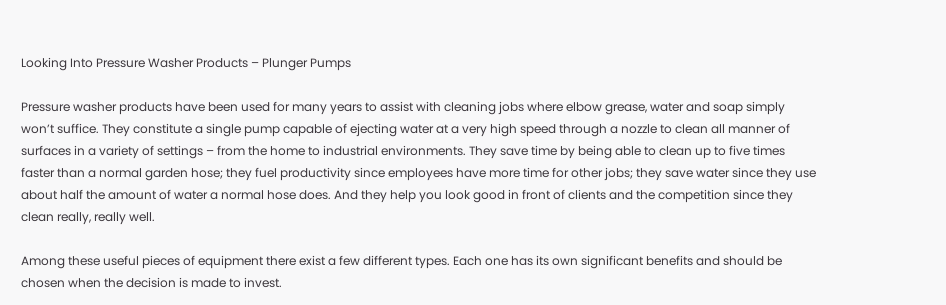Looking Into Pressure Washer Products – Plunger Pumps

Pressure washer products have been used for many years to assist with cleaning jobs where elbow grease, water and soap simply won’t suffice. They constitute a single pump capable of ejecting water at a very high speed through a nozzle to clean all manner of surfaces in a variety of settings – from the home to industrial environments. They save time by being able to clean up to five times faster than a normal garden hose; they fuel productivity since employees have more time for other jobs; they save water since they use about half the amount of water a normal hose does. And they help you look good in front of clients and the competition since they clean really, really well.

Among these useful pieces of equipment there exist a few different types. Each one has its own significant benefits and should be chosen when the decision is made to invest.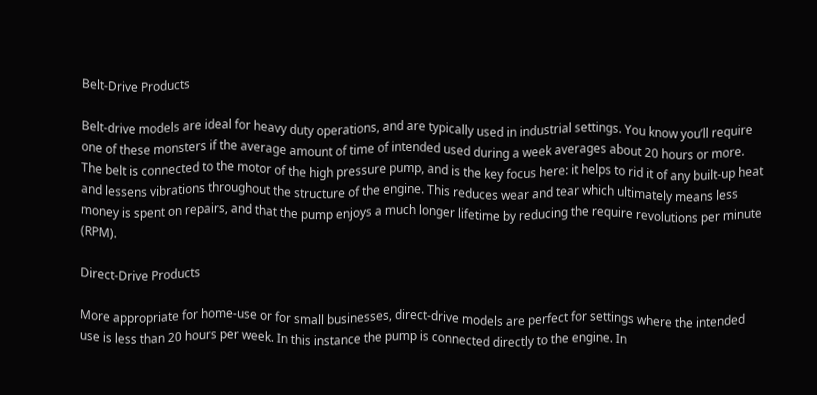Belt-Drive Products

Belt-drive models are ideal for heavy duty operations, and are typically used in industrial settings. You know you’ll require one of these monsters if the average amount of time of intended used during a week averages about 20 hours or more. The belt is connected to the motor of the high pressure pump, and is the key focus here: it helps to rid it of any built-up heat and lessens vibrations throughout the structure of the engine. This reduces wear and tear which ultimately means less money is spent on repairs, and that the pump enjoys a much longer lifetime by reducing the require revolutions per minute (RPM).

Direct-Drive Products

More appropriate for home-use or for small businesses, direct-drive models are perfect for settings where the intended use is less than 20 hours per week. In this instance the pump is connected directly to the engine. In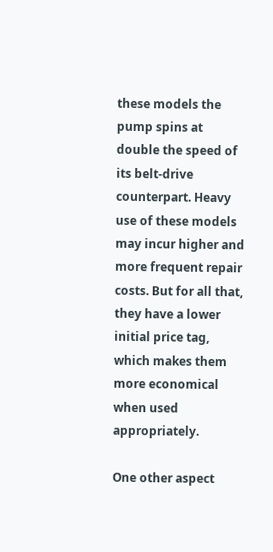these models the pump spins at double the speed of its belt-drive counterpart. Heavy use of these models may incur higher and more frequent repair costs. But for all that, they have a lower initial price tag, which makes them more economical when used appropriately.

One other aspect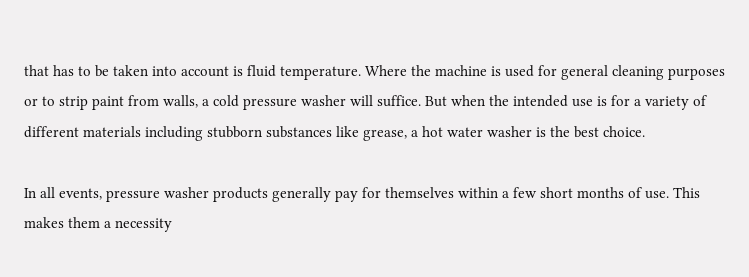that has to be taken into account is fluid temperature. Where the machine is used for general cleaning purposes or to strip paint from walls, a cold pressure washer will suffice. But when the intended use is for a variety of different materials including stubborn substances like grease, a hot water washer is the best choice.

In all events, pressure washer products generally pay for themselves within a few short months of use. This makes them a necessity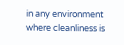in any environment where cleanliness is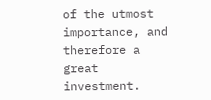of the utmost importance, and therefore a great investment.